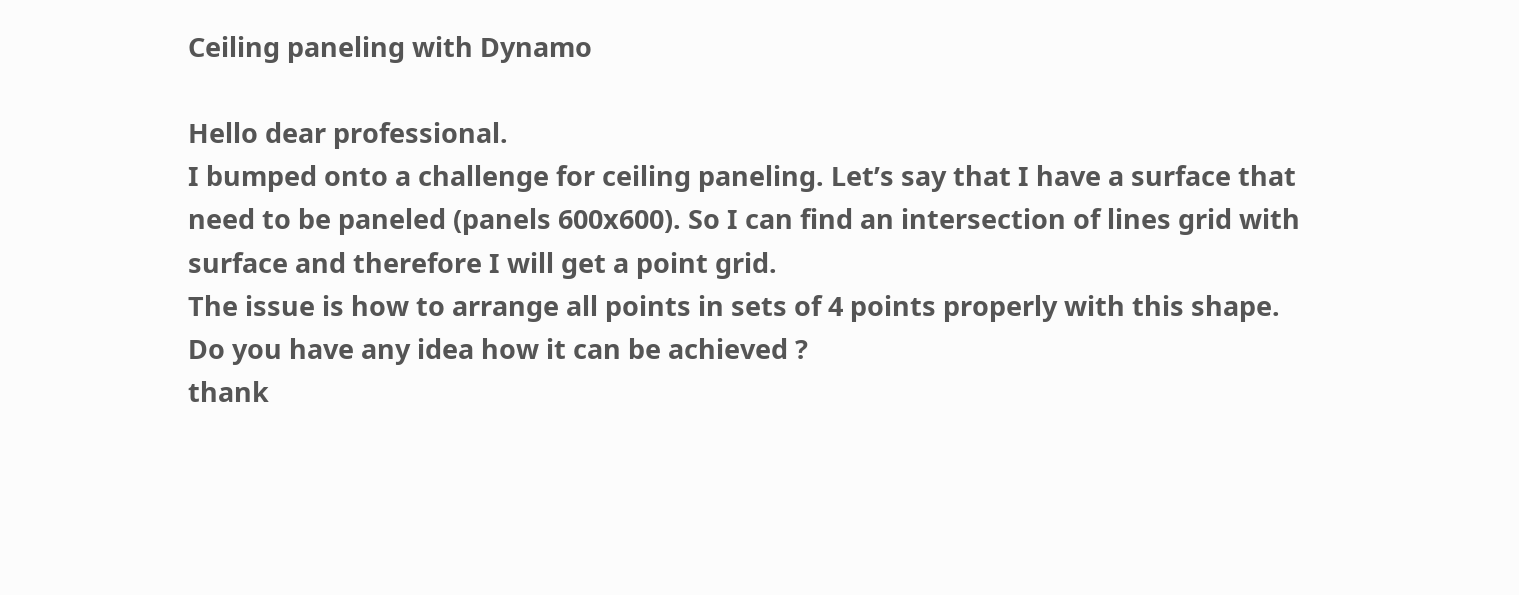Ceiling paneling with Dynamo

Hello dear professional.
I bumped onto a challenge for ceiling paneling. Let’s say that I have a surface that need to be paneled (panels 600x600). So I can find an intersection of lines grid with surface and therefore I will get a point grid.
The issue is how to arrange all points in sets of 4 points properly with this shape.
Do you have any idea how it can be achieved ?
thank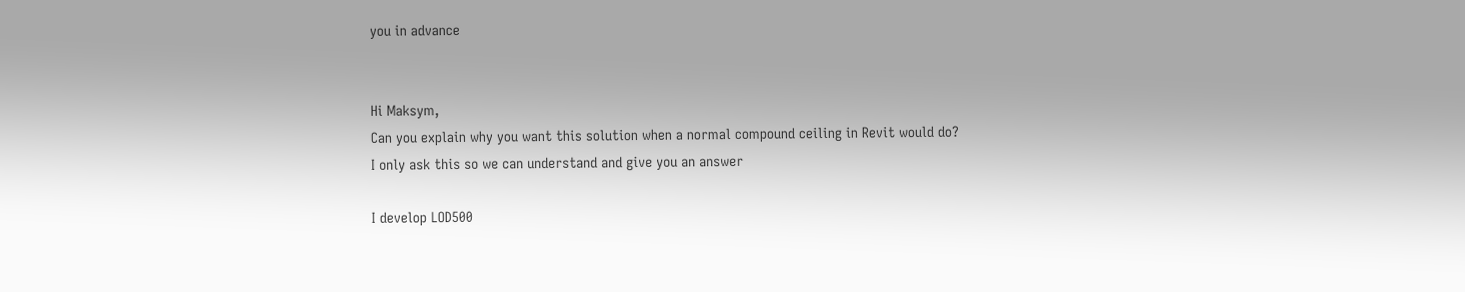you in advance


Hi Maksym,
Can you explain why you want this solution when a normal compound ceiling in Revit would do?
I only ask this so we can understand and give you an answer

I develop LOD500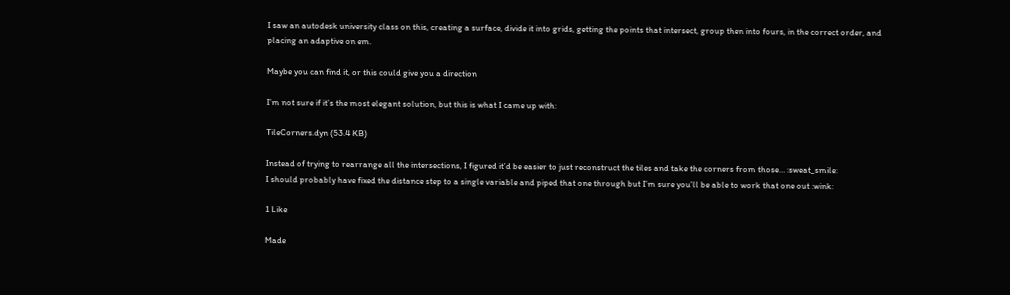I saw an autodesk university class on this, creating a surface, divide it into grids, getting the points that intersect, group then into fours, in the correct order, and placing an adaptive on em.

Maybe you can find it, or this could give you a direction

I’m not sure if it’s the most elegant solution, but this is what I came up with:

TileCorners.dyn (53.4 KB)

Instead of trying to rearrange all the intersections, I figured it’d be easier to just reconstruct the tiles and take the corners from those… :sweat_smile:
I should probably have fixed the distance step to a single variable and piped that one through but I’m sure you’ll be able to work that one out :wink:

1 Like

Made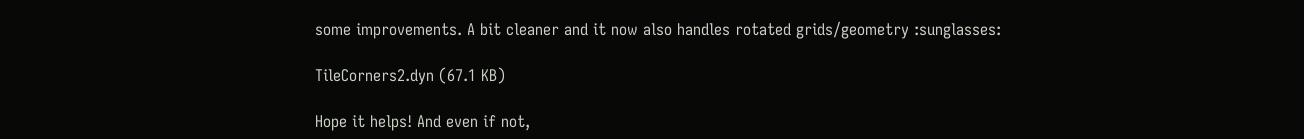some improvements. A bit cleaner and it now also handles rotated grids/geometry :sunglasses:

TileCorners2.dyn (67.1 KB)

Hope it helps! And even if not,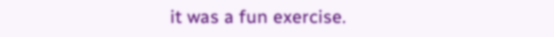it was a fun exercise.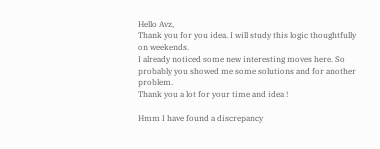Hello Avz,
Thank you for you idea. I will study this logic thoughtfully on weekends.
I already noticed some new interesting moves here. So probably you showed me some solutions and for another problem.
Thank you a lot for your time and idea !

Hmm I have found a discrepancy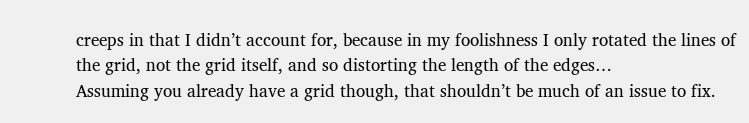creeps in that I didn’t account for, because in my foolishness I only rotated the lines of the grid, not the grid itself, and so distorting the length of the edges…
Assuming you already have a grid though, that shouldn’t be much of an issue to fix.